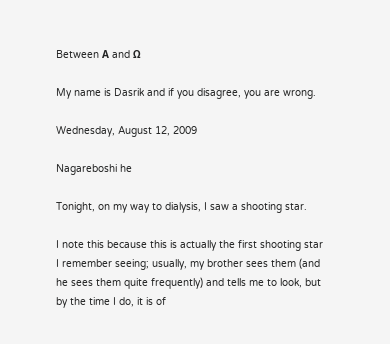Between Α and Ω

My name is Dasrik and if you disagree, you are wrong.

Wednesday, August 12, 2009

Nagareboshi he

Tonight, on my way to dialysis, I saw a shooting star.

I note this because this is actually the first shooting star I remember seeing; usually, my brother sees them (and he sees them quite frequently) and tells me to look, but by the time I do, it is of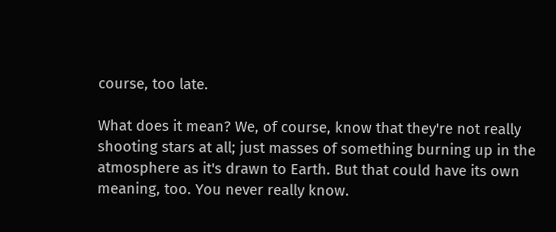course, too late.

What does it mean? We, of course, know that they're not really shooting stars at all; just masses of something burning up in the atmosphere as it's drawn to Earth. But that could have its own meaning, too. You never really know.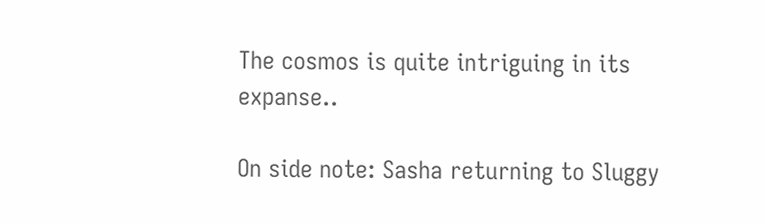The cosmos is quite intriguing in its expanse..

On side note: Sasha returning to Sluggy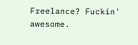Freelance? Fuckin' awesome.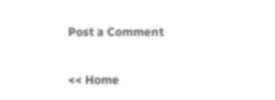Post a Comment

<< Home